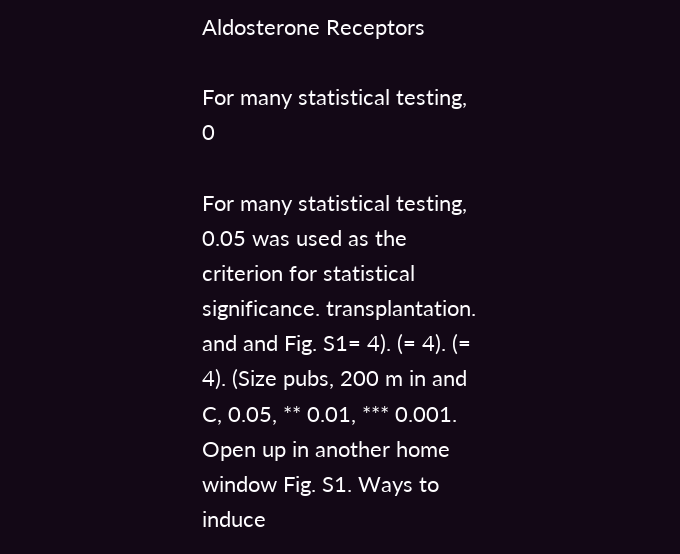Aldosterone Receptors

For many statistical testing, 0

For many statistical testing, 0.05 was used as the criterion for statistical significance. transplantation. and and Fig. S1= 4). (= 4). (= 4). (Size pubs, 200 m in and C, 0.05, ** 0.01, *** 0.001. Open up in another home window Fig. S1. Ways to induce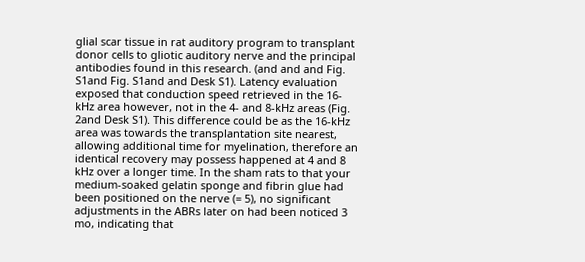glial scar tissue in rat auditory program to transplant donor cells to gliotic auditory nerve and the principal antibodies found in this research. (and and and Fig. S1and Fig. S1and and Desk S1). Latency evaluation exposed that conduction speed retrieved in the 16-kHz area however, not in the 4- and 8-kHz areas (Fig. 2and Desk S1). This difference could be as the 16-kHz area was towards the transplantation site nearest, allowing additional time for myelination, therefore an identical recovery may possess happened at 4 and 8 kHz over a longer time. In the sham rats to that your medium-soaked gelatin sponge and fibrin glue had been positioned on the nerve (= 5), no significant adjustments in the ABRs later on had been noticed 3 mo, indicating that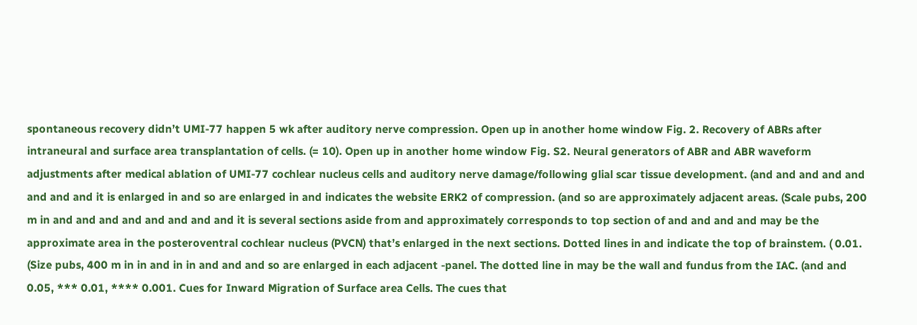spontaneous recovery didn’t UMI-77 happen 5 wk after auditory nerve compression. Open up in another home window Fig. 2. Recovery of ABRs after intraneural and surface area transplantation of cells. (= 10). Open up in another home window Fig. S2. Neural generators of ABR and ABR waveform adjustments after medical ablation of UMI-77 cochlear nucleus cells and auditory nerve damage/following glial scar tissue development. (and and and and and and and and it is enlarged in and so are enlarged in and indicates the website ERK2 of compression. (and so are approximately adjacent areas. (Scale pubs, 200 m in and and and and and and and and it is several sections aside from and approximately corresponds to top section of and and and and may be the approximate area in the posteroventral cochlear nucleus (PVCN) that’s enlarged in the next sections. Dotted lines in and indicate the top of brainstem. ( 0.01. (Size pubs, 400 m in in and in in and and and so are enlarged in each adjacent -panel. The dotted line in may be the wall and fundus from the IAC. (and and 0.05, *** 0.01, **** 0.001. Cues for Inward Migration of Surface area Cells. The cues that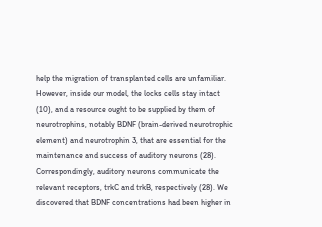help the migration of transplanted cells are unfamiliar. However, inside our model, the locks cells stay intact (10), and a resource ought to be supplied by them of neurotrophins, notably BDNF (brain-derived neurotrophic element) and neurotrophin 3, that are essential for the maintenance and success of auditory neurons (28). Correspondingly, auditory neurons communicate the relevant receptors, trkC and trkB, respectively (28). We discovered that BDNF concentrations had been higher in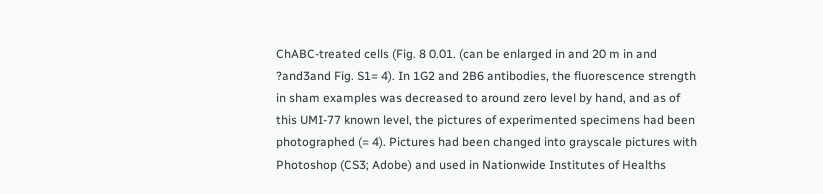ChABC-treated cells (Fig. 8 0.01. (can be enlarged in and 20 m in and ?and3and Fig. S1= 4). In 1G2 and 2B6 antibodies, the fluorescence strength in sham examples was decreased to around zero level by hand, and as of this UMI-77 known level, the pictures of experimented specimens had been photographed (= 4). Pictures had been changed into grayscale pictures with Photoshop (CS3; Adobe) and used in Nationwide Institutes of Healths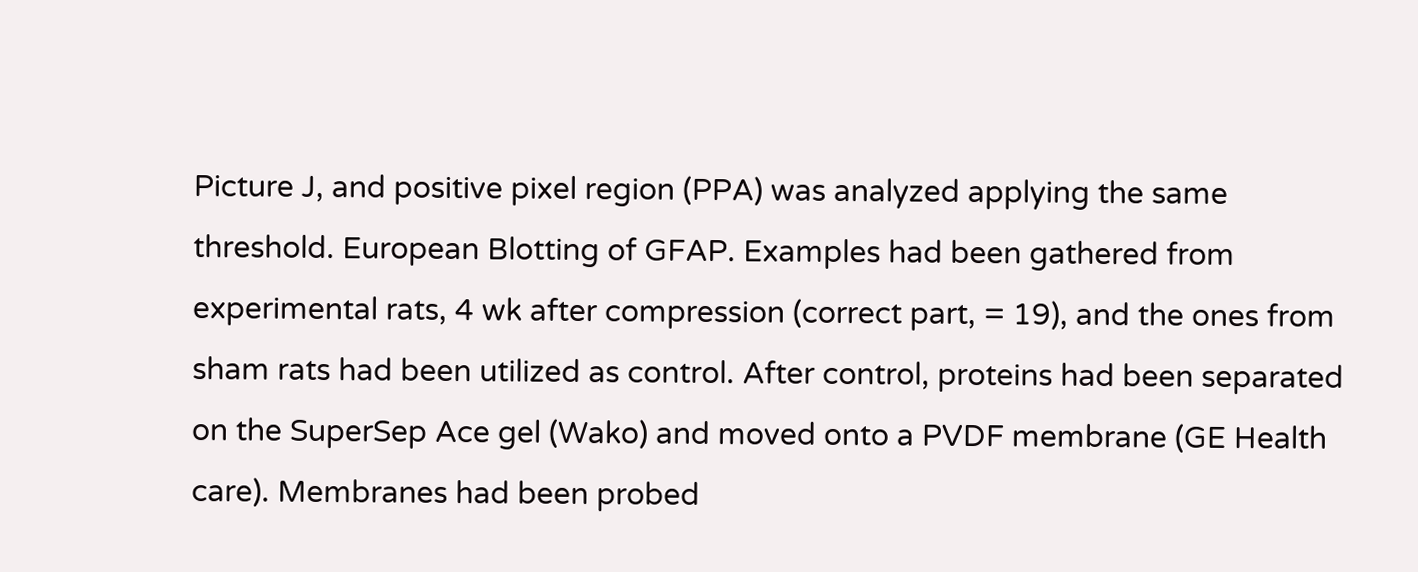Picture J, and positive pixel region (PPA) was analyzed applying the same threshold. European Blotting of GFAP. Examples had been gathered from experimental rats, 4 wk after compression (correct part, = 19), and the ones from sham rats had been utilized as control. After control, proteins had been separated on the SuperSep Ace gel (Wako) and moved onto a PVDF membrane (GE Health care). Membranes had been probed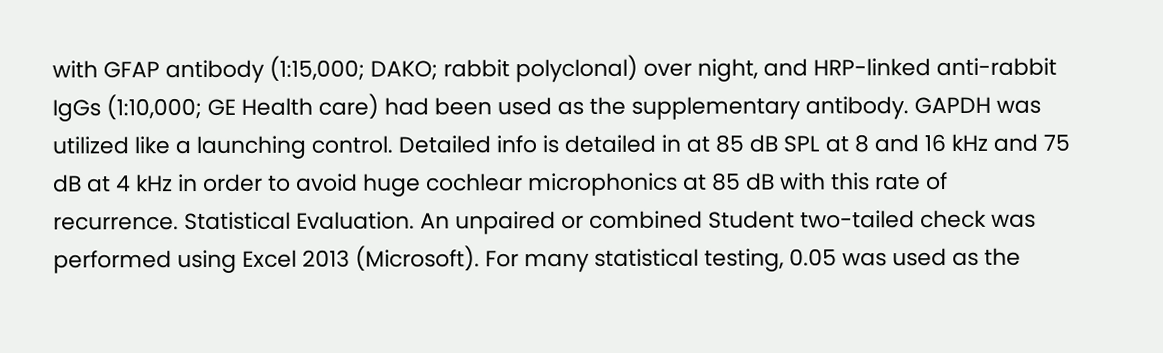with GFAP antibody (1:15,000; DAKO; rabbit polyclonal) over night, and HRP-linked anti-rabbit IgGs (1:10,000; GE Health care) had been used as the supplementary antibody. GAPDH was utilized like a launching control. Detailed info is detailed in at 85 dB SPL at 8 and 16 kHz and 75 dB at 4 kHz in order to avoid huge cochlear microphonics at 85 dB with this rate of recurrence. Statistical Evaluation. An unpaired or combined Student two-tailed check was performed using Excel 2013 (Microsoft). For many statistical testing, 0.05 was used as the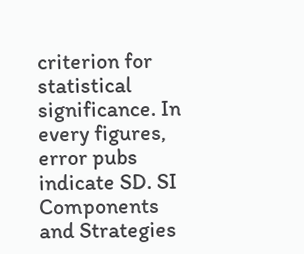criterion for statistical significance. In every figures, error pubs indicate SD. SI Components and Strategies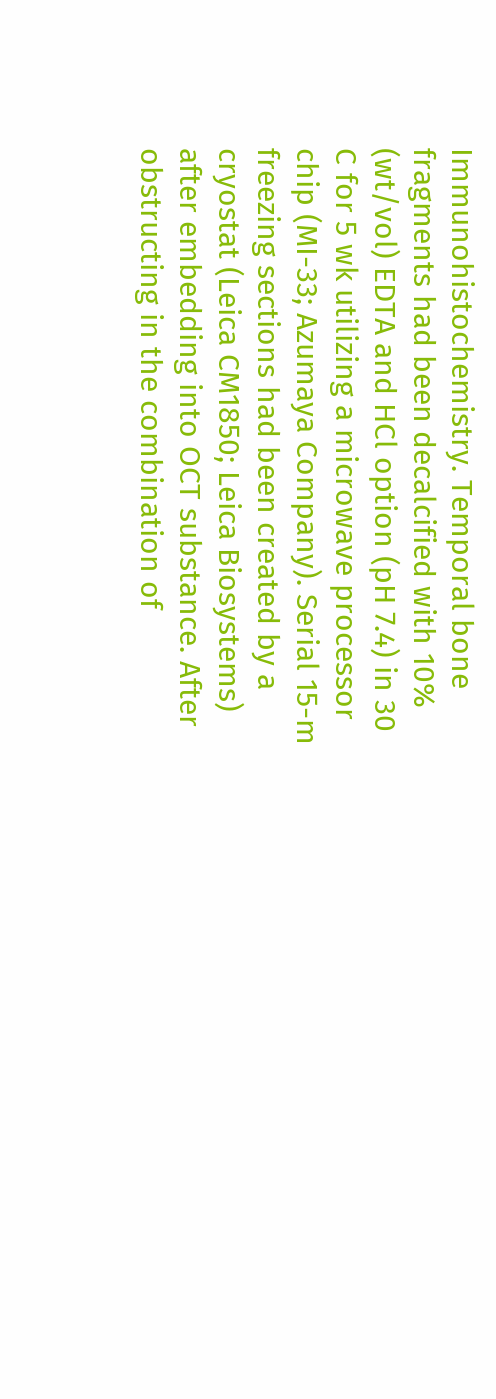Immunohistochemistry. Temporal bone fragments had been decalcified with 10% (wt/vol) EDTA and HCl option (pH 7.4) in 30 C for 5 wk utilizing a microwave processor chip (MI-33; Azumaya Company). Serial 15-m freezing sections had been created by a cryostat (Leica CM1850; Leica Biosystems) after embedding into OCT substance. After obstructing in the combination of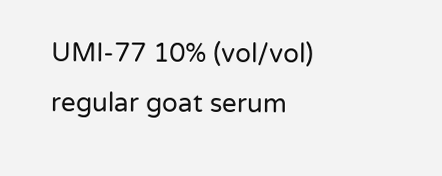UMI-77 10% (vol/vol) regular goat serum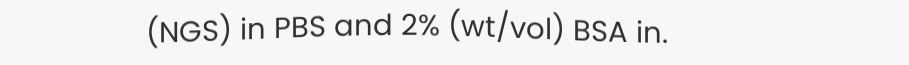(NGS) in PBS and 2% (wt/vol) BSA in.